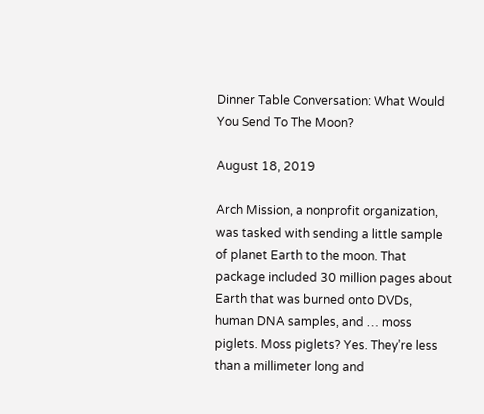Dinner Table Conversation: What Would You Send To The Moon?

August 18, 2019

Arch Mission, a nonprofit organization, was tasked with sending a little sample of planet Earth to the moon. That package included 30 million pages about Earth that was burned onto DVDs, human DNA samples, and … moss piglets. Moss piglets? Yes. They’re less than a millimeter long and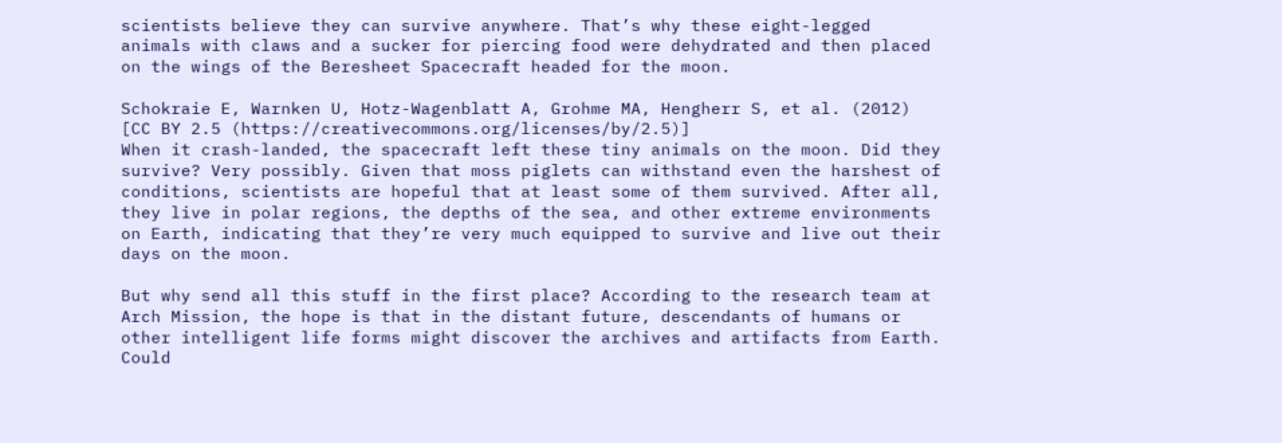scientists believe they can survive anywhere. That’s why these eight-legged animals with claws and a sucker for piercing food were dehydrated and then placed on the wings of the Beresheet Spacecraft headed for the moon.

Schokraie E, Warnken U, Hotz-Wagenblatt A, Grohme MA, Hengherr S, et al. (2012) [CC BY 2.5 (https://creativecommons.org/licenses/by/2.5)]
When it crash-landed, the spacecraft left these tiny animals on the moon. Did they survive? Very possibly. Given that moss piglets can withstand even the harshest of conditions, scientists are hopeful that at least some of them survived. After all, they live in polar regions, the depths of the sea, and other extreme environments on Earth, indicating that they’re very much equipped to survive and live out their days on the moon.

But why send all this stuff in the first place? According to the research team at Arch Mission, the hope is that in the distant future, descendants of humans or other intelligent life forms might discover the archives and artifacts from Earth. Could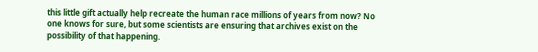this little gift actually help recreate the human race millions of years from now? No one knows for sure, but some scientists are ensuring that archives exist on the possibility of that happening.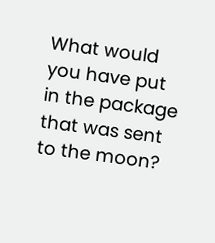What would you have put in the package that was sent to the moon?